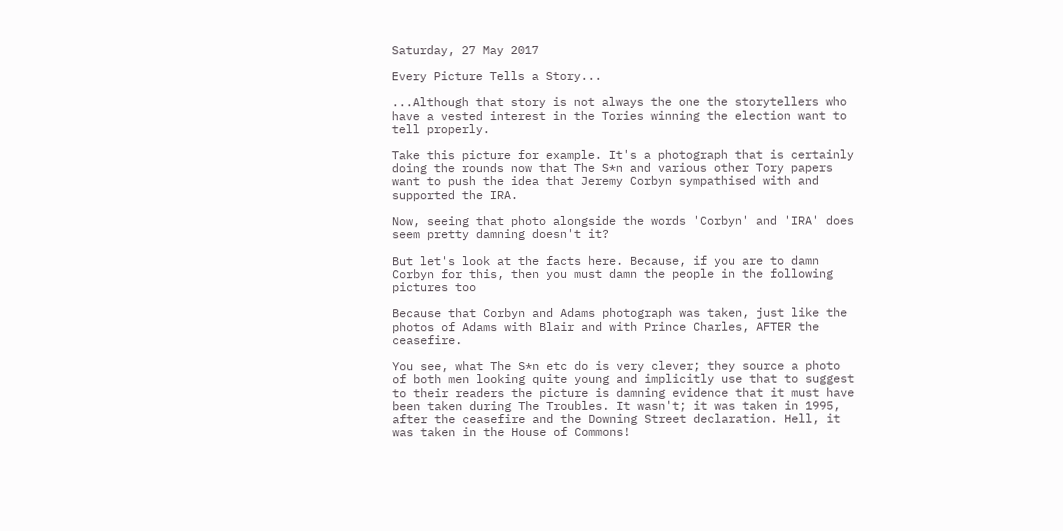Saturday, 27 May 2017

Every Picture Tells a Story...

...Although that story is not always the one the storytellers who have a vested interest in the Tories winning the election want to tell properly.

Take this picture for example. It's a photograph that is certainly doing the rounds now that The S*n and various other Tory papers want to push the idea that Jeremy Corbyn sympathised with and supported the IRA.

Now, seeing that photo alongside the words 'Corbyn' and 'IRA' does seem pretty damning doesn't it?

But let's look at the facts here. Because, if you are to damn Corbyn for this, then you must damn the people in the following pictures too

Because that Corbyn and Adams photograph was taken, just like the photos of Adams with Blair and with Prince Charles, AFTER the ceasefire.

You see, what The S*n etc do is very clever; they source a photo of both men looking quite young and implicitly use that to suggest to their readers the picture is damning evidence that it must have been taken during The Troubles. It wasn't; it was taken in 1995, after the ceasefire and the Downing Street declaration. Hell, it was taken in the House of Commons!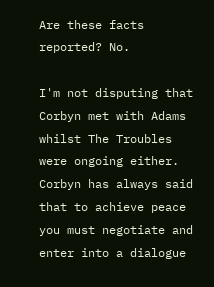Are these facts reported? No.

I'm not disputing that Corbyn met with Adams whilst The Troubles were ongoing either. Corbyn has always said that to achieve peace you must negotiate and enter into a dialogue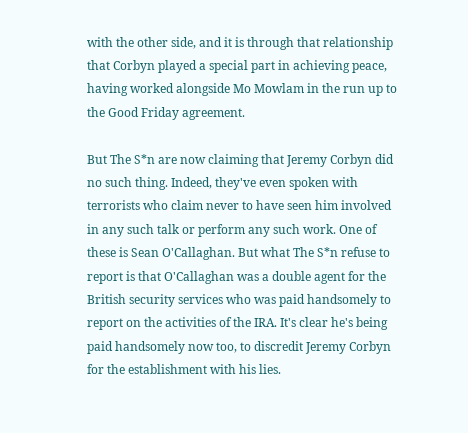with the other side, and it is through that relationship that Corbyn played a special part in achieving peace, having worked alongside Mo Mowlam in the run up to the Good Friday agreement.

But The S*n are now claiming that Jeremy Corbyn did no such thing. Indeed, they've even spoken with terrorists who claim never to have seen him involved in any such talk or perform any such work. One of these is Sean O'Callaghan. But what The S*n refuse to report is that O'Callaghan was a double agent for the British security services who was paid handsomely to report on the activities of the IRA. It's clear he's being paid handsomely now too, to discredit Jeremy Corbyn for the establishment with his lies.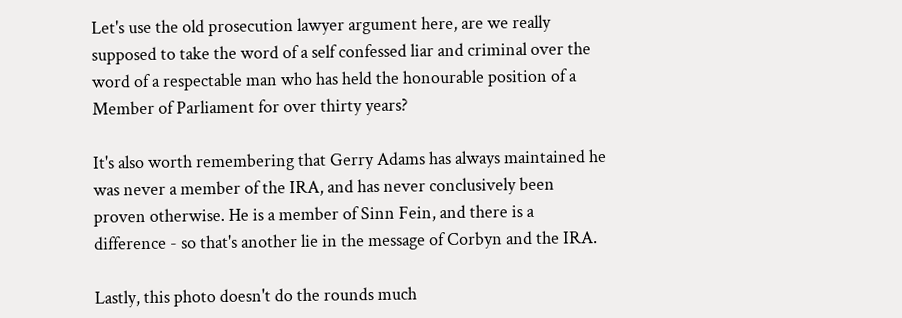Let's use the old prosecution lawyer argument here, are we really supposed to take the word of a self confessed liar and criminal over the word of a respectable man who has held the honourable position of a Member of Parliament for over thirty years?

It's also worth remembering that Gerry Adams has always maintained he was never a member of the IRA, and has never conclusively been proven otherwise. He is a member of Sinn Fein, and there is a difference - so that's another lie in the message of Corbyn and the IRA.

Lastly, this photo doesn't do the rounds much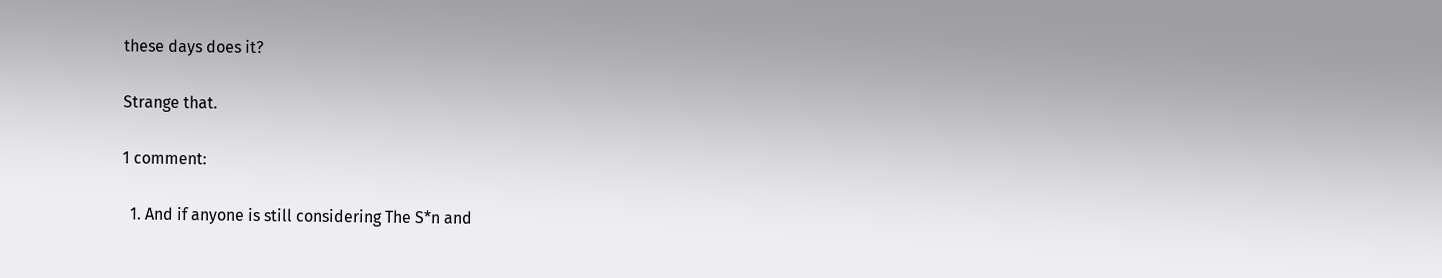these days does it?

Strange that.

1 comment:

  1. And if anyone is still considering The S*n and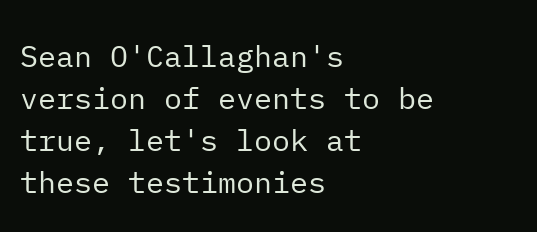Sean O'Callaghan's version of events to be true, let's look at these testimonies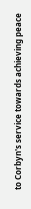to Corbyn's service towards achieving peace